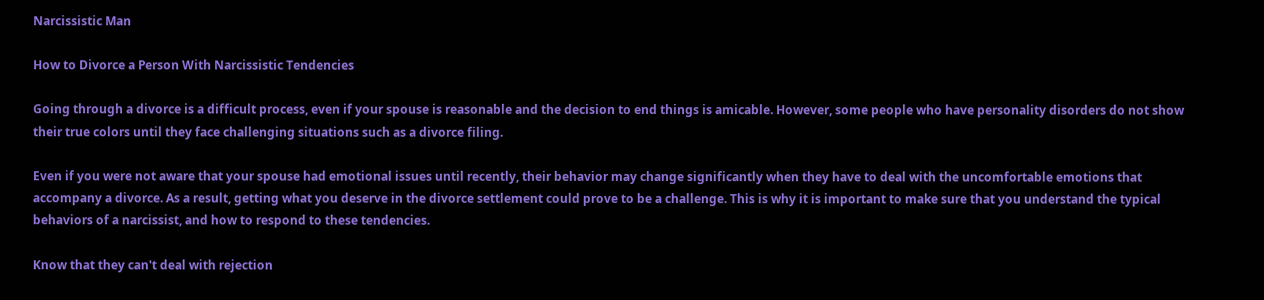Narcissistic Man

How to Divorce a Person With Narcissistic Tendencies

Going through a divorce is a difficult process, even if your spouse is reasonable and the decision to end things is amicable. However, some people who have personality disorders do not show their true colors until they face challenging situations such as a divorce filing.

Even if you were not aware that your spouse had emotional issues until recently, their behavior may change significantly when they have to deal with the uncomfortable emotions that accompany a divorce. As a result, getting what you deserve in the divorce settlement could prove to be a challenge. This is why it is important to make sure that you understand the typical behaviors of a narcissist, and how to respond to these tendencies.

Know that they can't deal with rejection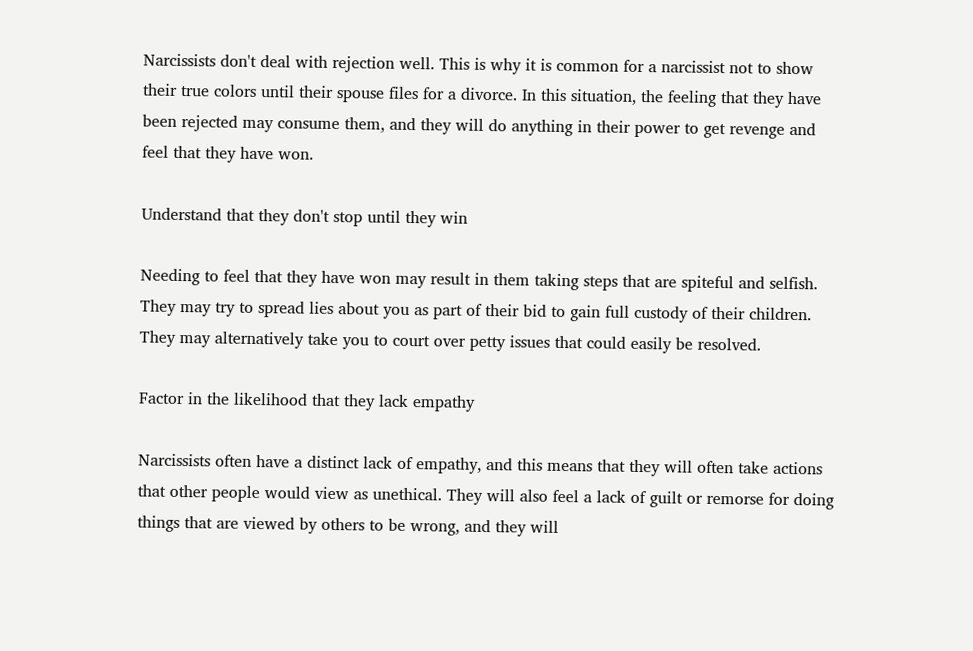Narcissists don't deal with rejection well. This is why it is common for a narcissist not to show their true colors until their spouse files for a divorce. In this situation, the feeling that they have been rejected may consume them, and they will do anything in their power to get revenge and feel that they have won.

Understand that they don't stop until they win

Needing to feel that they have won may result in them taking steps that are spiteful and selfish. They may try to spread lies about you as part of their bid to gain full custody of their children. They may alternatively take you to court over petty issues that could easily be resolved.

Factor in the likelihood that they lack empathy

Narcissists often have a distinct lack of empathy, and this means that they will often take actions that other people would view as unethical. They will also feel a lack of guilt or remorse for doing things that are viewed by others to be wrong, and they will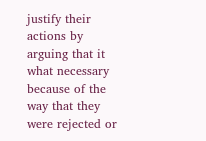justify their actions by arguing that it what necessary because of the way that they were rejected or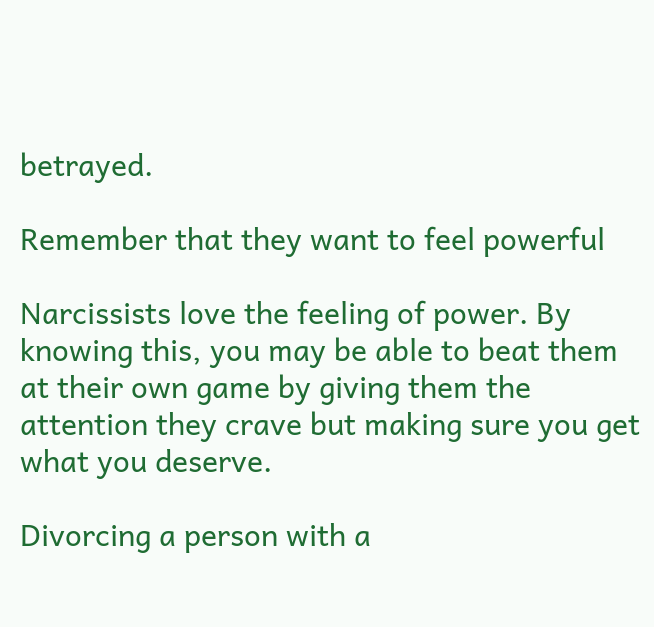betrayed.

Remember that they want to feel powerful

Narcissists love the feeling of power. By knowing this, you may be able to beat them at their own game by giving them the attention they crave but making sure you get what you deserve.

Divorcing a person with a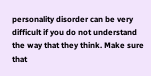personality disorder can be very difficult if you do not understand the way that they think. Make sure that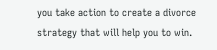you take action to create a divorce strategy that will help you to win.